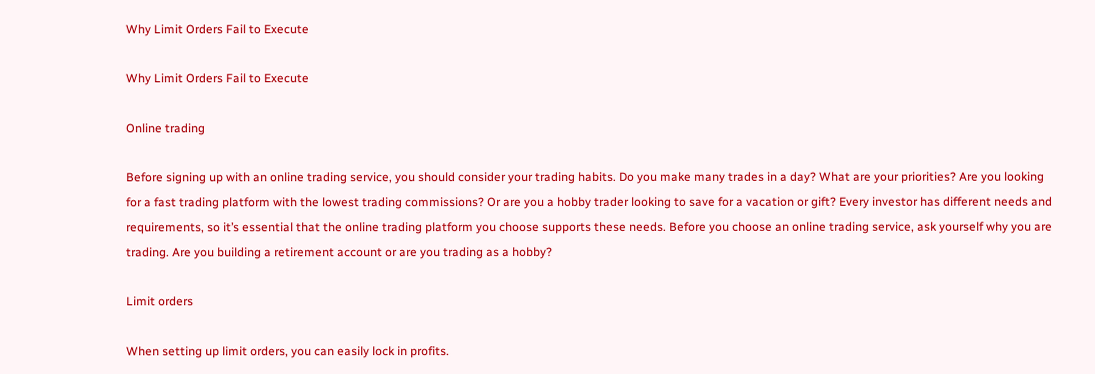Why Limit Orders Fail to Execute

Why Limit Orders Fail to Execute

Online trading

Before signing up with an online trading service, you should consider your trading habits. Do you make many trades in a day? What are your priorities? Are you looking for a fast trading platform with the lowest trading commissions? Or are you a hobby trader looking to save for a vacation or gift? Every investor has different needs and requirements, so it’s essential that the online trading platform you choose supports these needs. Before you choose an online trading service, ask yourself why you are trading. Are you building a retirement account or are you trading as a hobby?

Limit orders

When setting up limit orders, you can easily lock in profits.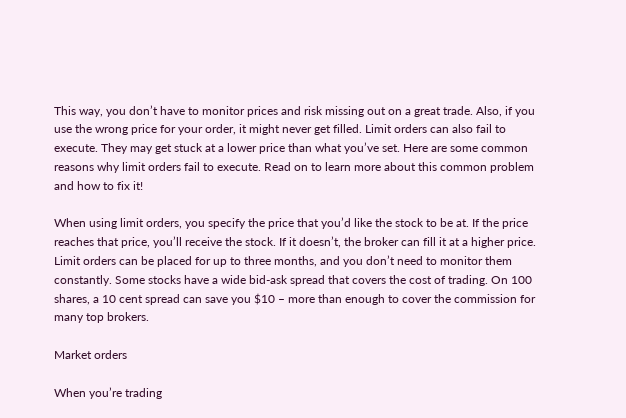This way, you don’t have to monitor prices and risk missing out on a great trade. Also, if you use the wrong price for your order, it might never get filled. Limit orders can also fail to execute. They may get stuck at a lower price than what you’ve set. Here are some common reasons why limit orders fail to execute. Read on to learn more about this common problem and how to fix it!

When using limit orders, you specify the price that you’d like the stock to be at. If the price reaches that price, you’ll receive the stock. If it doesn’t, the broker can fill it at a higher price. Limit orders can be placed for up to three months, and you don’t need to monitor them constantly. Some stocks have a wide bid-ask spread that covers the cost of trading. On 100 shares, a 10 cent spread can save you $10 – more than enough to cover the commission for many top brokers.

Market orders

When you’re trading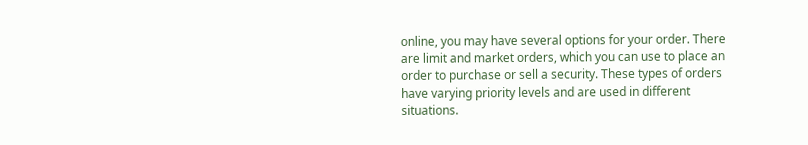online, you may have several options for your order. There are limit and market orders, which you can use to place an order to purchase or sell a security. These types of orders have varying priority levels and are used in different situations.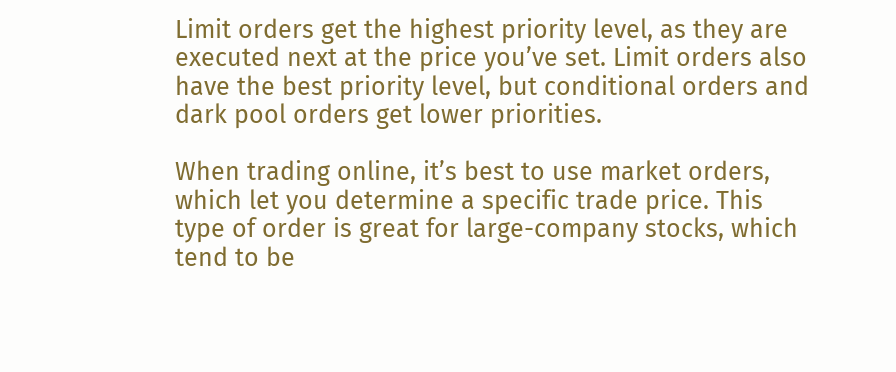Limit orders get the highest priority level, as they are executed next at the price you’ve set. Limit orders also have the best priority level, but conditional orders and dark pool orders get lower priorities.

When trading online, it’s best to use market orders, which let you determine a specific trade price. This type of order is great for large-company stocks, which tend to be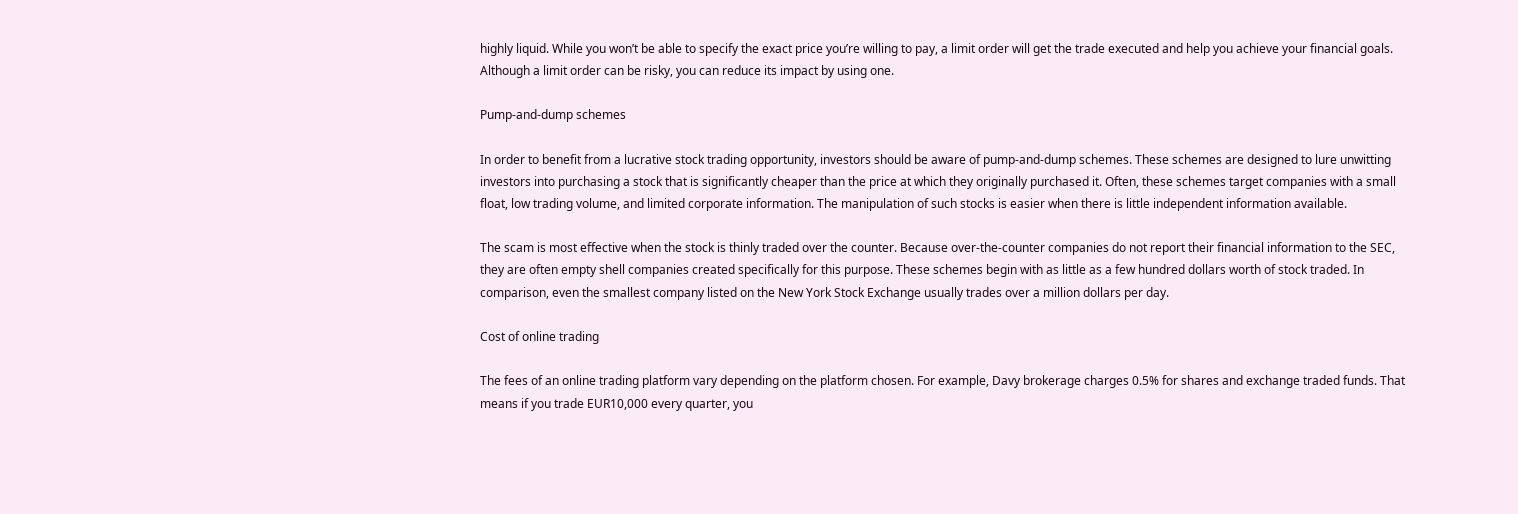highly liquid. While you won’t be able to specify the exact price you’re willing to pay, a limit order will get the trade executed and help you achieve your financial goals. Although a limit order can be risky, you can reduce its impact by using one.

Pump-and-dump schemes

In order to benefit from a lucrative stock trading opportunity, investors should be aware of pump-and-dump schemes. These schemes are designed to lure unwitting investors into purchasing a stock that is significantly cheaper than the price at which they originally purchased it. Often, these schemes target companies with a small float, low trading volume, and limited corporate information. The manipulation of such stocks is easier when there is little independent information available.

The scam is most effective when the stock is thinly traded over the counter. Because over-the-counter companies do not report their financial information to the SEC, they are often empty shell companies created specifically for this purpose. These schemes begin with as little as a few hundred dollars worth of stock traded. In comparison, even the smallest company listed on the New York Stock Exchange usually trades over a million dollars per day.

Cost of online trading

The fees of an online trading platform vary depending on the platform chosen. For example, Davy brokerage charges 0.5% for shares and exchange traded funds. That means if you trade EUR10,000 every quarter, you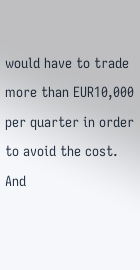would have to trade more than EUR10,000 per quarter in order to avoid the cost. And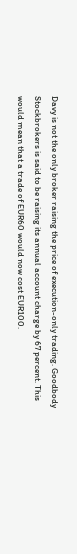Davy is not the only broker raising the price of execution-only trading. Goodbody Stockbrokers is said to be raising its annual account charge by 67 percent. This would mean that a trade of EUR60 would now cost EUR100.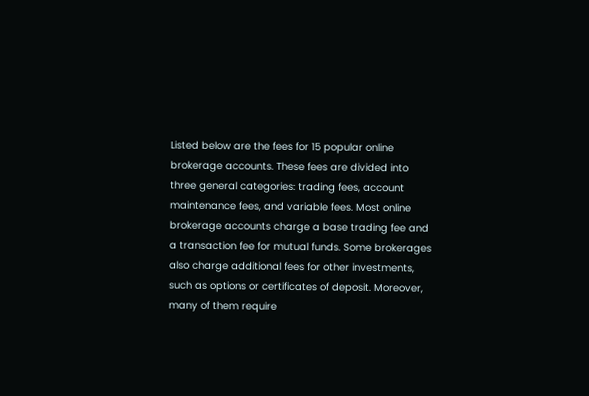Listed below are the fees for 15 popular online brokerage accounts. These fees are divided into three general categories: trading fees, account maintenance fees, and variable fees. Most online brokerage accounts charge a base trading fee and a transaction fee for mutual funds. Some brokerages also charge additional fees for other investments, such as options or certificates of deposit. Moreover, many of them require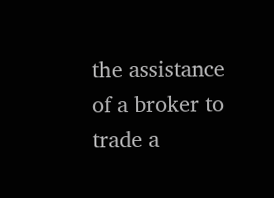the assistance of a broker to trade a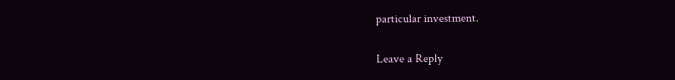particular investment.

Leave a Reply